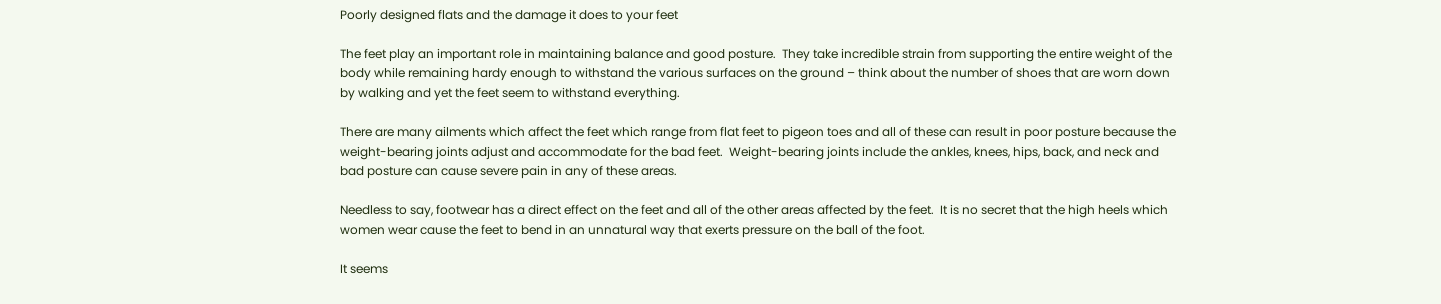Poorly designed flats and the damage it does to your feet

The feet play an important role in maintaining balance and good posture.  They take incredible strain from supporting the entire weight of the body while remaining hardy enough to withstand the various surfaces on the ground – think about the number of shoes that are worn down by walking and yet the feet seem to withstand everything.

There are many ailments which affect the feet which range from flat feet to pigeon toes and all of these can result in poor posture because the weight-bearing joints adjust and accommodate for the bad feet.  Weight-bearing joints include the ankles, knees, hips, back, and neck and bad posture can cause severe pain in any of these areas.

Needless to say, footwear has a direct effect on the feet and all of the other areas affected by the feet.  It is no secret that the high heels which women wear cause the feet to bend in an unnatural way that exerts pressure on the ball of the foot.

It seems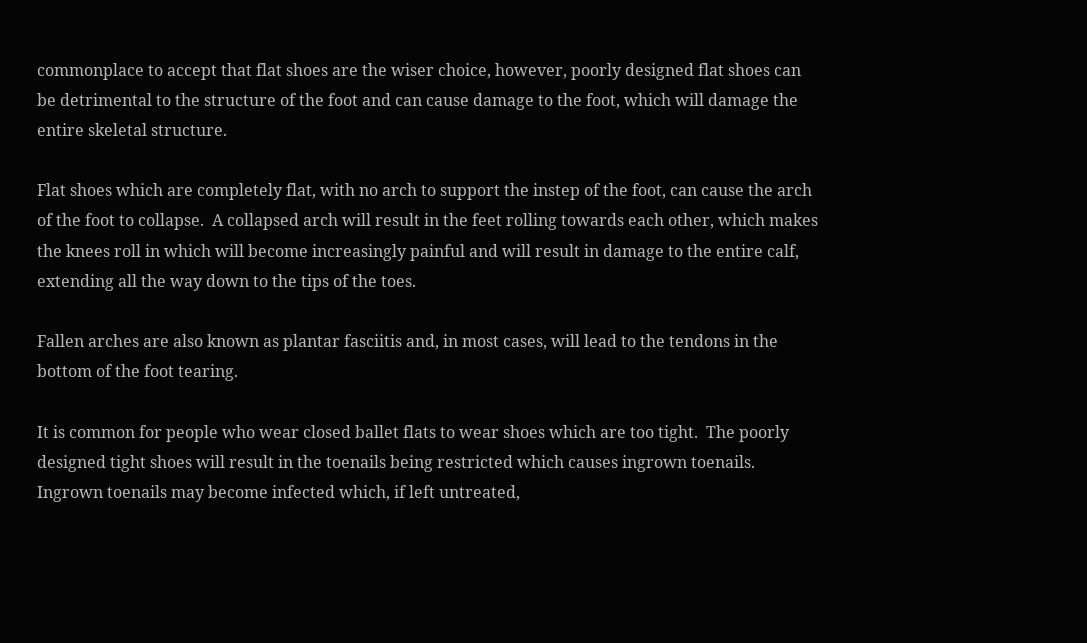commonplace to accept that flat shoes are the wiser choice, however, poorly designed flat shoes can be detrimental to the structure of the foot and can cause damage to the foot, which will damage the entire skeletal structure.

Flat shoes which are completely flat, with no arch to support the instep of the foot, can cause the arch of the foot to collapse.  A collapsed arch will result in the feet rolling towards each other, which makes the knees roll in which will become increasingly painful and will result in damage to the entire calf, extending all the way down to the tips of the toes.

Fallen arches are also known as plantar fasciitis and, in most cases, will lead to the tendons in the bottom of the foot tearing.

It is common for people who wear closed ballet flats to wear shoes which are too tight.  The poorly designed tight shoes will result in the toenails being restricted which causes ingrown toenails.  Ingrown toenails may become infected which, if left untreated,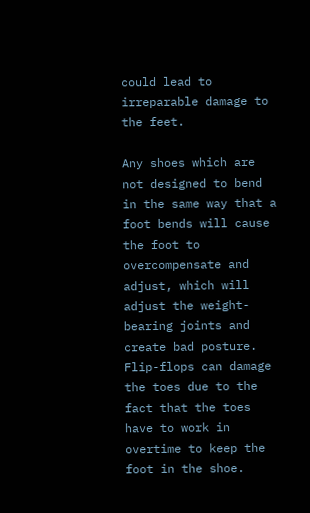could lead to irreparable damage to the feet.

Any shoes which are not designed to bend in the same way that a foot bends will cause the foot to overcompensate and adjust, which will adjust the weight-bearing joints and create bad posture.  Flip-flops can damage the toes due to the fact that the toes have to work in overtime to keep the foot in the shoe.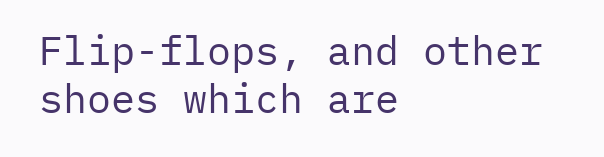Flip-flops, and other shoes which are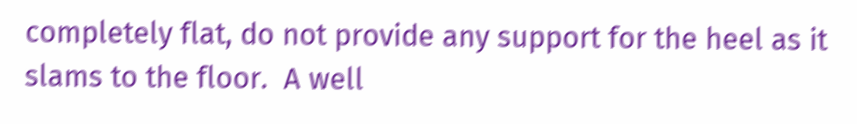completely flat, do not provide any support for the heel as it slams to the floor.  A well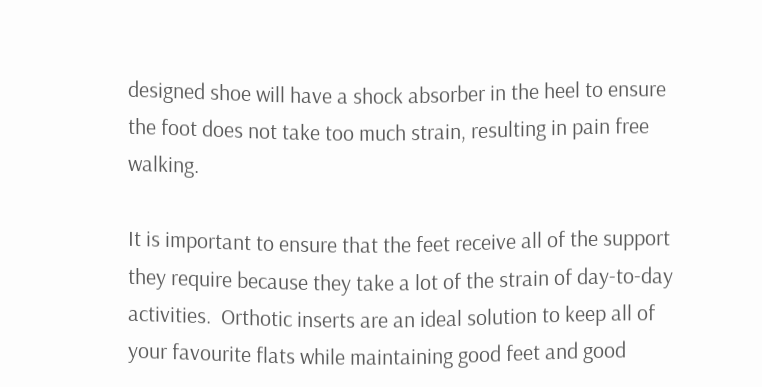designed shoe will have a shock absorber in the heel to ensure the foot does not take too much strain, resulting in pain free walking.

It is important to ensure that the feet receive all of the support they require because they take a lot of the strain of day-to-day activities.  Orthotic inserts are an ideal solution to keep all of your favourite flats while maintaining good feet and good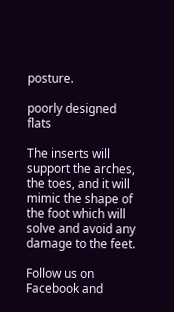posture.

poorly designed flats

The inserts will support the arches, the toes, and it will mimic the shape of the foot which will solve and avoid any damage to the feet.

Follow us on Facebook and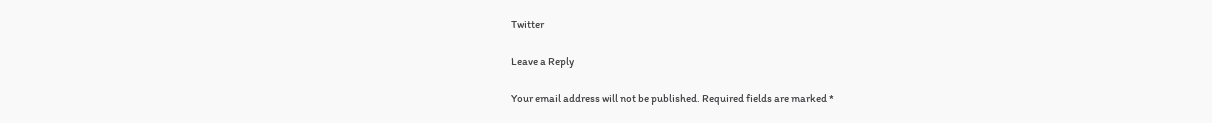Twitter

Leave a Reply

Your email address will not be published. Required fields are marked *